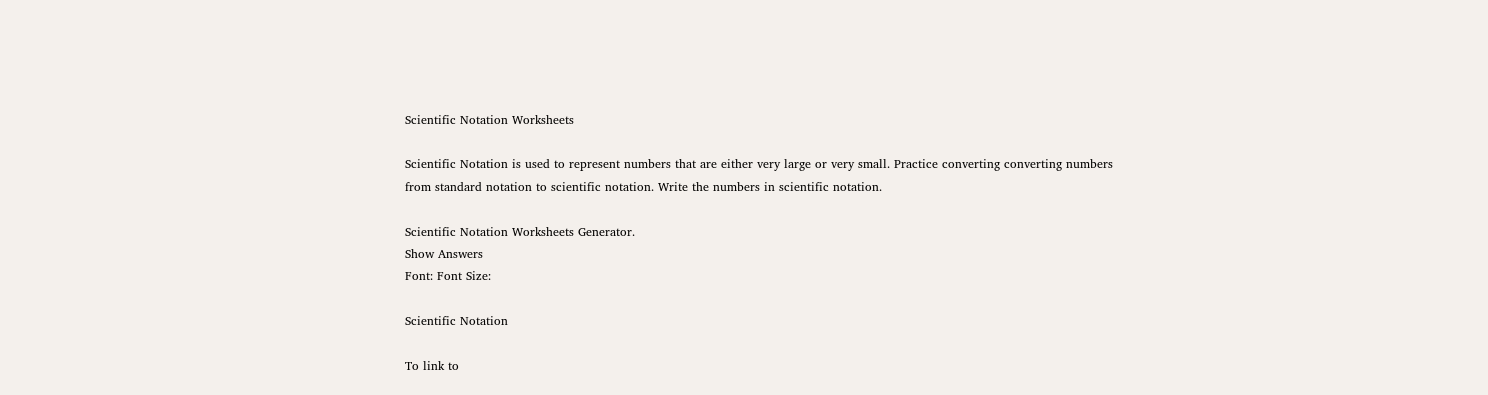Scientific Notation Worksheets

Scientific Notation is used to represent numbers that are either very large or very small. Practice converting converting numbers from standard notation to scientific notation. Write the numbers in scientific notation.

Scientific Notation Worksheets Generator.
Show Answers
Font: Font Size:

Scientific Notation

To link to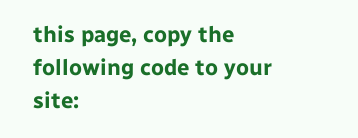this page, copy the following code to your site: